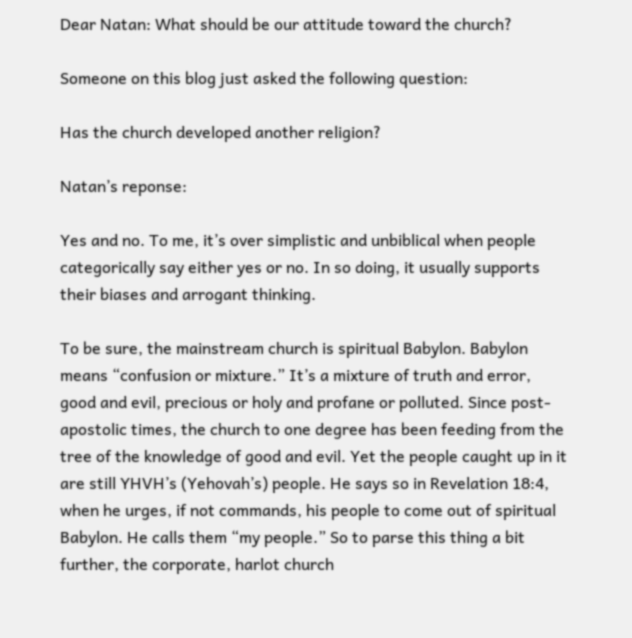Dear Natan: What should be our attitude toward the church?

Someone on this blog just asked the following question:

Has the church developed another religion?

Natan’s reponse:

Yes and no. To me, it’s over simplistic and unbiblical when people categorically say either yes or no. In so doing, it usually supports their biases and arrogant thinking.

To be sure, the mainstream church is spiritual Babylon. Babylon means “confusion or mixture.” It’s a mixture of truth and error, good and evil, precious or holy and profane or polluted. Since post-apostolic times, the church to one degree has been feeding from the tree of the knowledge of good and evil. Yet the people caught up in it are still YHVH’s (Yehovah’s) people. He says so in Revelation 18:4, when he urges, if not commands, his people to come out of spiritual Babylon. He calls them “my people.” So to parse this thing a bit further, the corporate, harlot church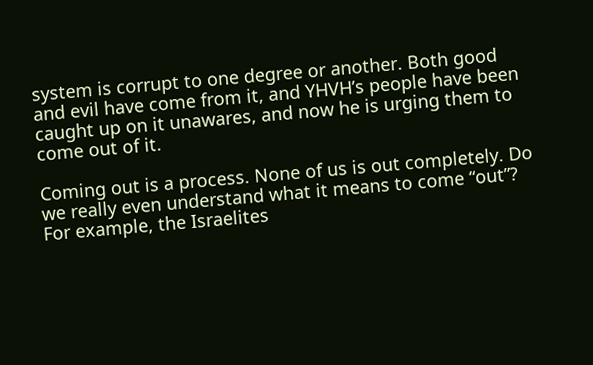system is corrupt to one degree or another. Both good and evil have come from it, and YHVH’s people have been caught up on it unawares, and now he is urging them to come out of it.

Coming out is a process. None of us is out completely. Do we really even understand what it means to come “out”? For example, the Israelites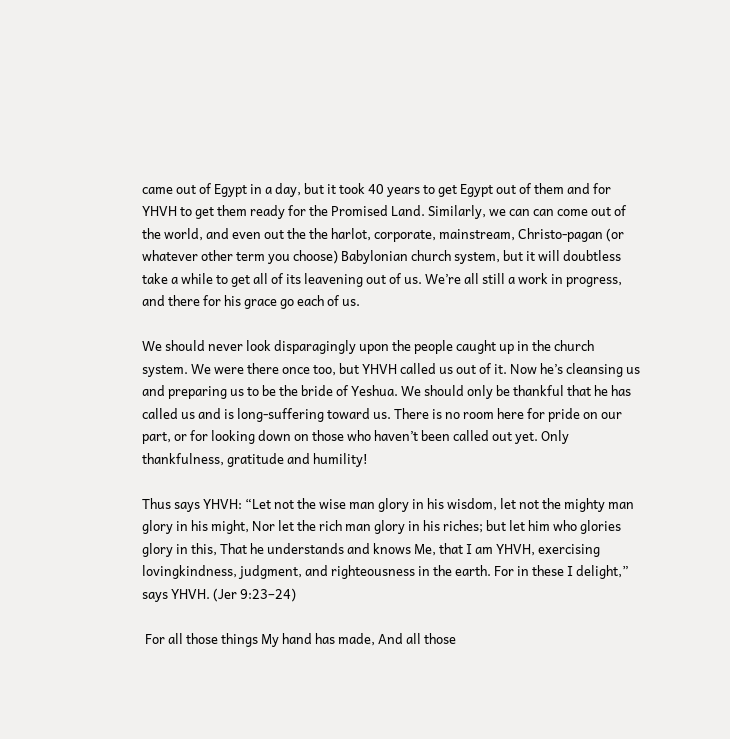came out of Egypt in a day, but it took 40 years to get Egypt out of them and for YHVH to get them ready for the Promised Land. Similarly, we can can come out of the world, and even out the the harlot, corporate, mainstream, Christo-pagan (or whatever other term you choose) Babylonian church system, but it will doubtless take a while to get all of its leavening out of us. We’re all still a work in progress, and there for his grace go each of us.

We should never look disparagingly upon the people caught up in the church system. We were there once too, but YHVH called us out of it. Now he’s cleansing us and preparing us to be the bride of Yeshua. We should only be thankful that he has called us and is long-suffering toward us. There is no room here for pride on our part, or for looking down on those who haven’t been called out yet. Only thankfulness, gratitude and humility!

Thus says YHVH: “Let not the wise man glory in his wisdom, let not the mighty man glory in his might, Nor let the rich man glory in his riches; but let him who glories glory in this, That he understands and knows Me, that I am YHVH, exercising lovingkindness, judgment, and righteousness in the earth. For in these I delight,” says YHVH. (Jer 9:23–24)

 For all those things My hand has made, And all those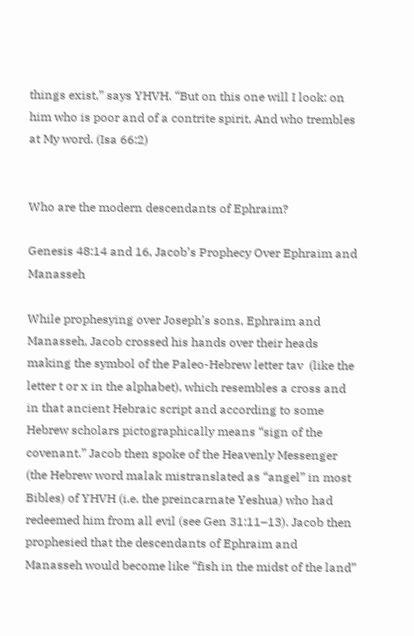things exist,” says YHVH. “But on this one will I look: on him who is poor and of a contrite spirit, And who trembles at My word. (Isa 66:2)


Who are the modern descendants of Ephraim?

Genesis 48:14 and 16, Jacob’s Prophecy Over Ephraim and Manasseh

While prophesying over Joseph’s sons, Ephraim and Manasseh, Jacob crossed his hands over their heads making the symbol of the Paleo-Hebrew letter tav  (like the letter t or x in the alphabet), which resembles a cross and in that ancient Hebraic script and according to some Hebrew scholars pictographically means “sign of the covenant.” Jacob then spoke of the Heavenly Messenger (the Hebrew word malak mistranslated as “angel” in most Bibles) of YHVH (i.e. the preincarnate Yeshua) who had redeemed him from all evil (see Gen 31:11–13). Jacob then prophesied that the descendants of Ephraim and Manasseh would become like “fish in the midst of the land”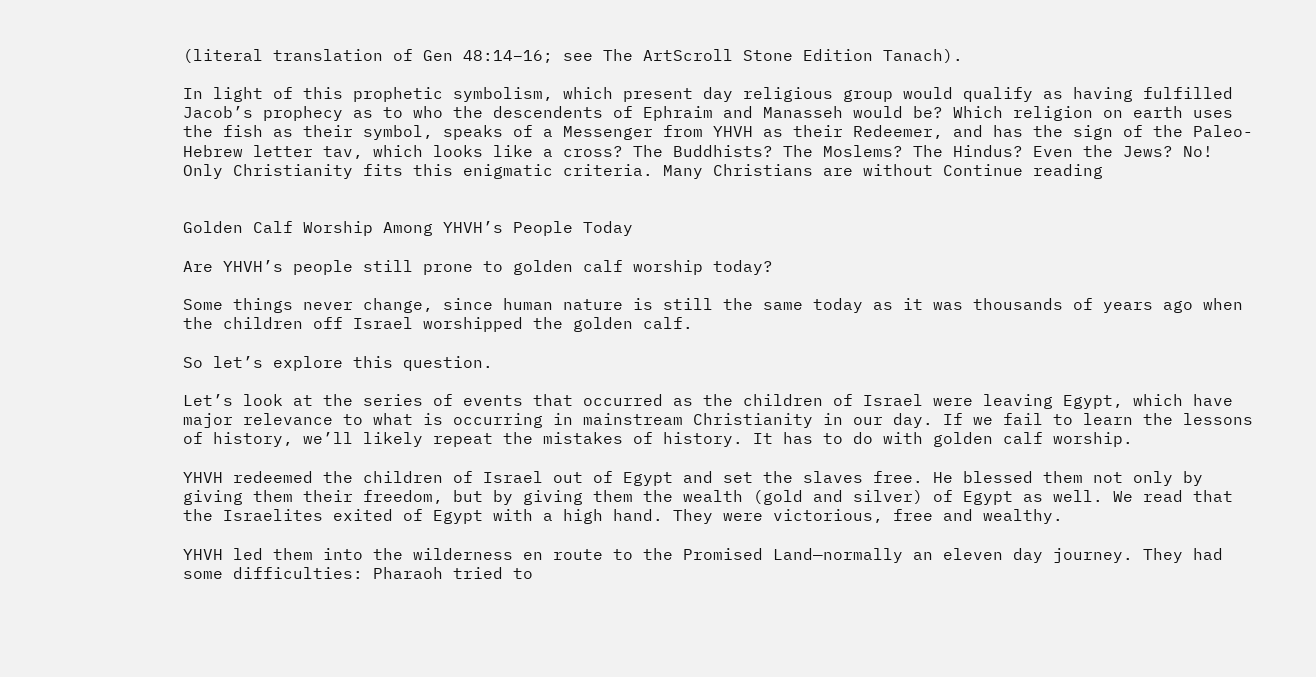(literal translation of Gen 48:14–16; see The ArtScroll Stone Edition Tanach).

In light of this prophetic symbolism, which present day religious group would qualify as having fulfilled Jacob’s prophecy as to who the descendents of Ephraim and Manasseh would be? Which religion on earth uses the fish as their symbol, speaks of a Messenger from YHVH as their Redeemer, and has the sign of the Paleo-Hebrew letter tav, which looks like a cross? The Buddhists? The Moslems? The Hindus? Even the Jews? No! Only Christianity fits this enigmatic criteria. Many Christians are without Continue reading


Golden Calf Worship Among YHVH’s People Today

Are YHVH’s people still prone to golden calf worship today?

Some things never change, since human nature is still the same today as it was thousands of years ago when the children off Israel worshipped the golden calf.

So let’s explore this question.

Let’s look at the series of events that occurred as the children of Israel were leaving Egypt, which have major relevance to what is occurring in mainstream Christianity in our day. If we fail to learn the lessons of history, we’ll likely repeat the mistakes of history. It has to do with golden calf worship.

YHVH redeemed the children of Israel out of Egypt and set the slaves free. He blessed them not only by giving them their freedom, but by giving them the wealth (gold and silver) of Egypt as well. We read that the Israelites exited of Egypt with a high hand. They were victorious, free and wealthy.

YHVH led them into the wilderness en route to the Promised Land—normally an eleven day journey. They had some difficulties: Pharaoh tried to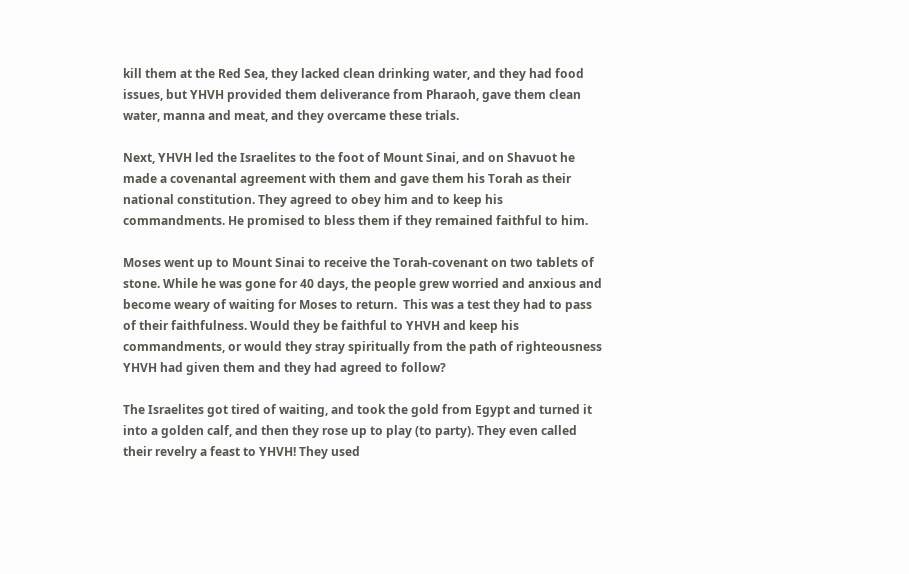kill them at the Red Sea, they lacked clean drinking water, and they had food issues, but YHVH provided them deliverance from Pharaoh, gave them clean water, manna and meat, and they overcame these trials.

Next, YHVH led the Israelites to the foot of Mount Sinai, and on Shavuot he made a covenantal agreement with them and gave them his Torah as their national constitution. They agreed to obey him and to keep his commandments. He promised to bless them if they remained faithful to him.

Moses went up to Mount Sinai to receive the Torah-covenant on two tablets of stone. While he was gone for 40 days, the people grew worried and anxious and become weary of waiting for Moses to return.  This was a test they had to pass of their faithfulness. Would they be faithful to YHVH and keep his commandments, or would they stray spiritually from the path of righteousness YHVH had given them and they had agreed to follow?

The Israelites got tired of waiting, and took the gold from Egypt and turned it into a golden calf, and then they rose up to play (to party). They even called their revelry a feast to YHVH! They used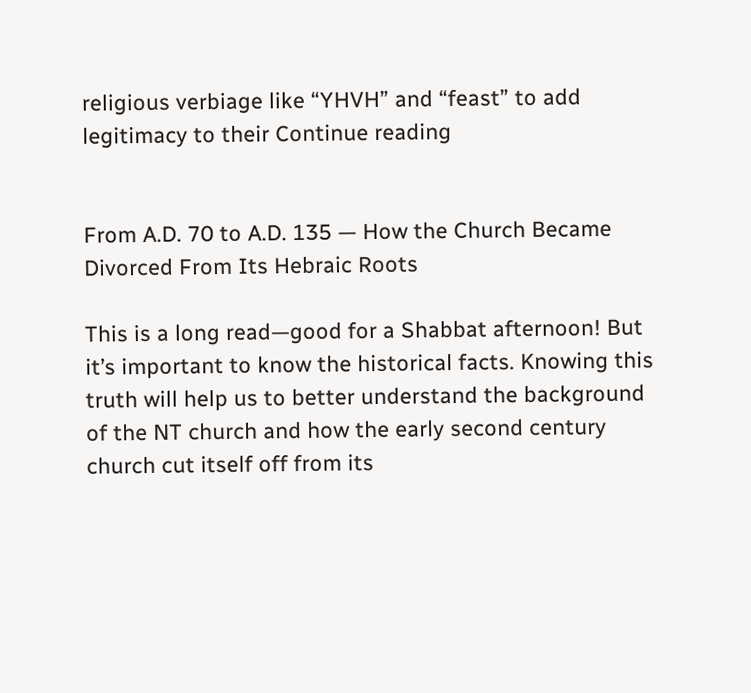religious verbiage like “YHVH” and “feast” to add legitimacy to their Continue reading


From A.D. 70 to A.D. 135 — How the Church Became Divorced From Its Hebraic Roots

This is a long read—good for a Shabbat afternoon! But it’s important to know the historical facts. Knowing this truth will help us to better understand the background of the NT church and how the early second century church cut itself off from its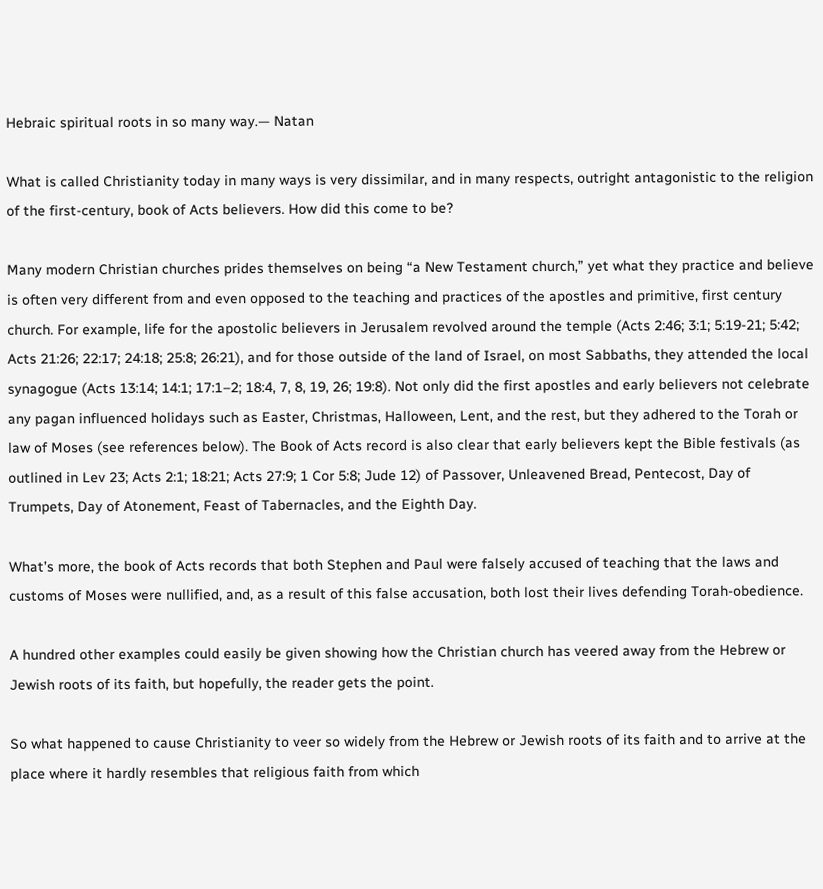Hebraic spiritual roots in so many way.— Natan

What is called Christianity today in many ways is very dissimilar, and in many respects, outright antagonistic to the religion of the first-century, book of Acts believers. How did this come to be?

Many modern Christian churches prides themselves on being “a New Testament church,” yet what they practice and believe is often very different from and even opposed to the teaching and practices of the apostles and primitive, first century church. For example, life for the apostolic believers in Jerusalem revolved around the temple (Acts 2:46; 3:1; 5:19-21; 5:42; Acts 21:26; 22:17; 24:18; 25:8; 26:21), and for those outside of the land of Israel, on most Sabbaths, they attended the local synagogue (Acts 13:14; 14:1; 17:1–2; 18:4, 7, 8, 19, 26; 19:8). Not only did the first apostles and early believers not celebrate any pagan influenced holidays such as Easter, Christmas, Halloween, Lent, and the rest, but they adhered to the Torah or law of Moses (see references below). The Book of Acts record is also clear that early believers kept the Bible festivals (as outlined in Lev 23; Acts 2:1; 18:21; Acts 27:9; 1 Cor 5:8; Jude 12) of Passover, Unleavened Bread, Pentecost, Day of Trumpets, Day of Atonement, Feast of Tabernacles, and the Eighth Day.

What’s more, the book of Acts records that both Stephen and Paul were falsely accused of teaching that the laws and customs of Moses were nullified, and, as a result of this false accusation, both lost their lives defending Torah-obedience.

A hundred other examples could easily be given showing how the Christian church has veered away from the Hebrew or Jewish roots of its faith, but hopefully, the reader gets the point.

So what happened to cause Christianity to veer so widely from the Hebrew or Jewish roots of its faith and to arrive at the place where it hardly resembles that religious faith from which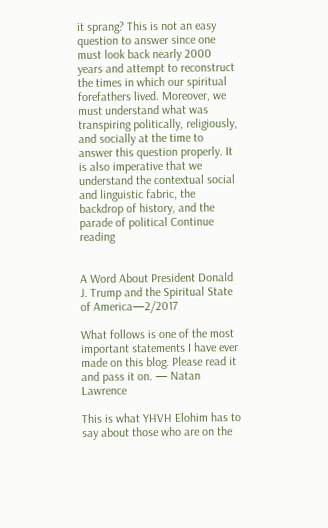it sprang? This is not an easy question to answer since one must look back nearly 2000 years and attempt to reconstruct the times in which our spiritual forefathers lived. Moreover, we must understand what was transpiring politically, religiously, and socially at the time to answer this question properly. It is also imperative that we understand the contextual social and linguistic fabric, the backdrop of history, and the parade of political Continue reading


A Word About President Donald J. Trump and the Spiritual State of America—2/2017

What follows is one of the most important statements I have ever made on this blog. Please read it and pass it on. — Natan Lawrence

This is what YHVH Elohim has to say about those who are on the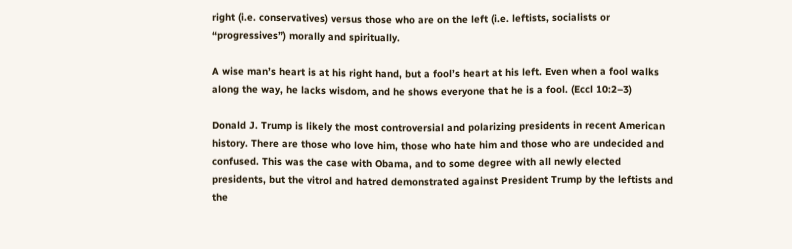right (i.e. conservatives) versus those who are on the left (i.e. leftists, socialists or “progressives”) morally and spiritually.

A wise man’s heart is at his right hand, but a fool’s heart at his left. Even when a fool walks along the way, he lacks wisdom, and he shows everyone that he is a fool. (Eccl 10:2–3)

Donald J. Trump is likely the most controversial and polarizing presidents in recent American history. There are those who love him, those who hate him and those who are undecided and confused. This was the case with Obama, and to some degree with all newly elected presidents, but the vitrol and hatred demonstrated against President Trump by the leftists and the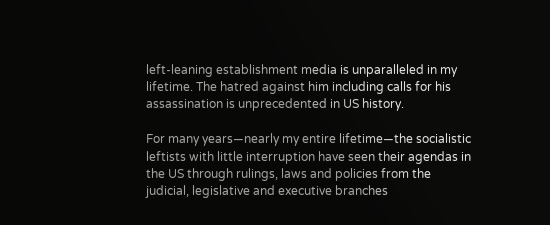left-leaning establishment media is unparalleled in my lifetime. The hatred against him including calls for his assassination is unprecedented in US history.

For many years—nearly my entire lifetime—the socialistic leftists with little interruption have seen their agendas in the US through rulings, laws and policies from the judicial, legislative and executive branches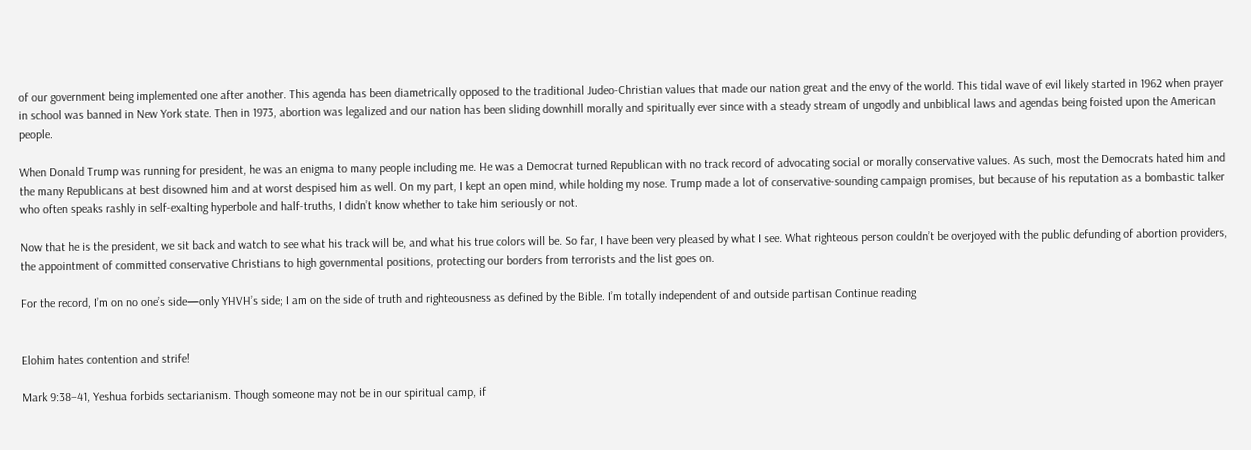of our government being implemented one after another. This agenda has been diametrically opposed to the traditional Judeo-Christian values that made our nation great and the envy of the world. This tidal wave of evil likely started in 1962 when prayer in school was banned in New York state. Then in 1973, abortion was legalized and our nation has been sliding downhill morally and spiritually ever since with a steady stream of ungodly and unbiblical laws and agendas being foisted upon the American people.

When Donald Trump was running for president, he was an enigma to many people including me. He was a Democrat turned Republican with no track record of advocating social or morally conservative values. As such, most the Democrats hated him and the many Republicans at best disowned him and at worst despised him as well. On my part, I kept an open mind, while holding my nose. Trump made a lot of conservative-sounding campaign promises, but because of his reputation as a bombastic talker who often speaks rashly in self-exalting hyperbole and half-truths, I didn’t know whether to take him seriously or not.

Now that he is the president, we sit back and watch to see what his track will be, and what his true colors will be. So far, I have been very pleased by what I see. What righteous person couldn’t be overjoyed with the public defunding of abortion providers, the appointment of committed conservative Christians to high governmental positions, protecting our borders from terrorists and the list goes on.

For the record, I’m on no one’s side—only YHVH’s side; I am on the side of truth and righteousness as defined by the Bible. I’m totally independent of and outside partisan Continue reading


Elohim hates contention and strife!

Mark 9:38–41, Yeshua forbids sectarianism. Though someone may not be in our spiritual camp, if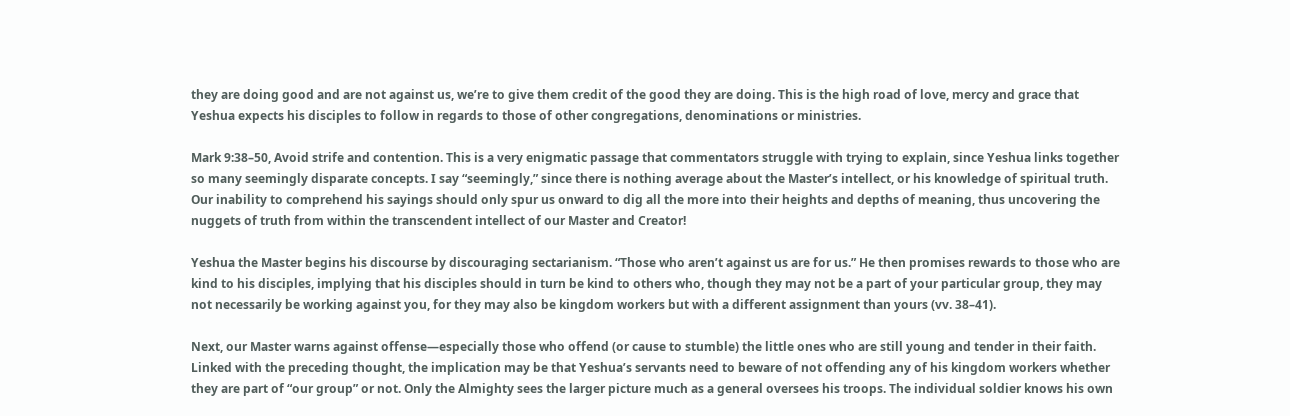they are doing good and are not against us, we’re to give them credit of the good they are doing. This is the high road of love, mercy and grace that Yeshua expects his disciples to follow in regards to those of other congregations, denominations or ministries.

Mark 9:38–50, Avoid strife and contention. This is a very enigmatic passage that commentators struggle with trying to explain, since Yeshua links together so many seemingly disparate concepts. I say “seemingly,” since there is nothing average about the Master’s intellect, or his knowledge of spiritual truth. Our inability to comprehend his sayings should only spur us onward to dig all the more into their heights and depths of meaning, thus uncovering the nuggets of truth from within the transcendent intellect of our Master and Creator!

Yeshua the Master begins his discourse by discouraging sectarianism. “Those who aren’t against us are for us.” He then promises rewards to those who are kind to his disciples, implying that his disciples should in turn be kind to others who, though they may not be a part of your particular group, they may not necessarily be working against you, for they may also be kingdom workers but with a different assignment than yours (vv. 38–41).

Next, our Master warns against offense—especially those who offend (or cause to stumble) the little ones who are still young and tender in their faith. Linked with the preceding thought, the implication may be that Yeshua’s servants need to beware of not offending any of his kingdom workers whether they are part of “our group” or not. Only the Almighty sees the larger picture much as a general oversees his troops. The individual soldier knows his own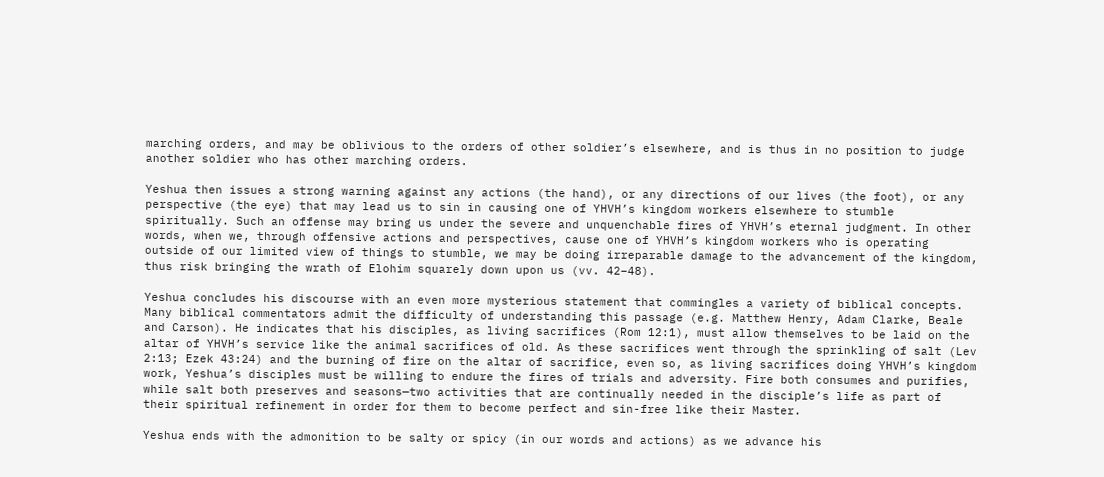marching orders, and may be oblivious to the orders of other soldier’s elsewhere, and is thus in no position to judge another soldier who has other marching orders.

Yeshua then issues a strong warning against any actions (the hand), or any directions of our lives (the foot), or any perspective (the eye) that may lead us to sin in causing one of YHVH’s kingdom workers elsewhere to stumble spiritually. Such an offense may bring us under the severe and unquenchable fires of YHVH’s eternal judgment. In other words, when we, through offensive actions and perspectives, cause one of YHVH’s kingdom workers who is operating outside of our limited view of things to stumble, we may be doing irreparable damage to the advancement of the kingdom, thus risk bringing the wrath of Elohim squarely down upon us (vv. 42–48).

Yeshua concludes his discourse with an even more mysterious statement that commingles a variety of biblical concepts. Many biblical commentators admit the difficulty of understanding this passage (e.g. Matthew Henry, Adam Clarke, Beale and Carson). He indicates that his disciples, as living sacrifices (Rom 12:1), must allow themselves to be laid on the altar of YHVH’s service like the animal sacrifices of old. As these sacrifices went through the sprinkling of salt (Lev 2:13; Ezek 43:24) and the burning of fire on the altar of sacrifice, even so, as living sacrifices doing YHVH’s kingdom work, Yeshua’s disciples must be willing to endure the fires of trials and adversity. Fire both consumes and purifies, while salt both preserves and seasons—two activities that are continually needed in the disciple’s life as part of their spiritual refinement in order for them to become perfect and sin-free like their Master.

Yeshua ends with the admonition to be salty or spicy (in our words and actions) as we advance his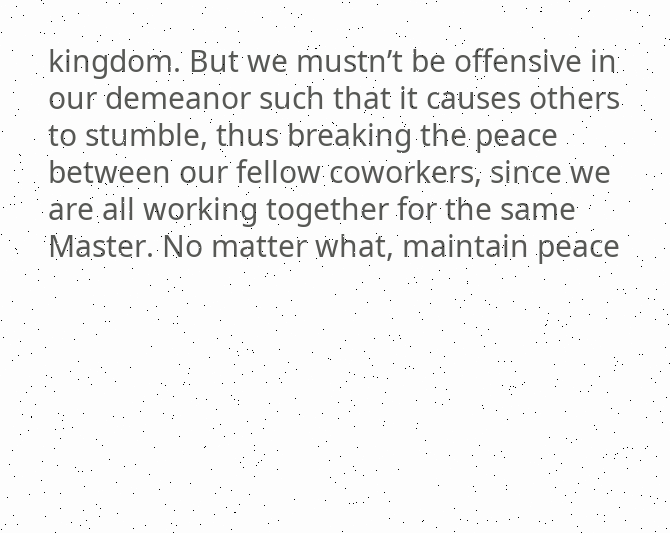kingdom. But we mustn’t be offensive in our demeanor such that it causes others to stumble, thus breaking the peace between our fellow coworkers, since we are all working together for the same Master. No matter what, maintain peace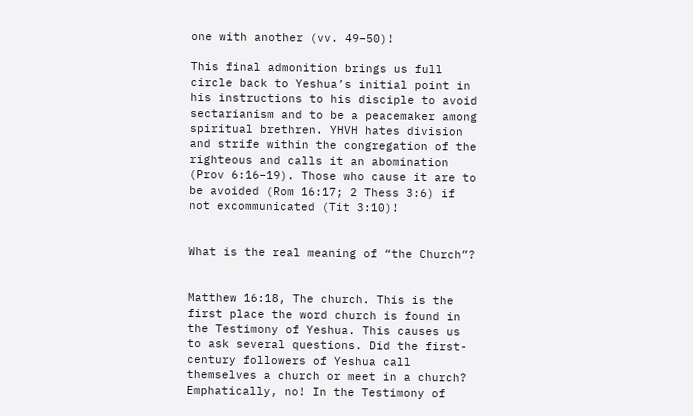one with another (vv. 49–50)!

This final admonition brings us full circle back to Yeshua’s initial point in his instructions to his disciple to avoid sectarianism and to be a peacemaker among spiritual brethren. YHVH hates division and strife within the congregation of the righteous and calls it an abomination (Prov 6:16–19). Those who cause it are to be avoided (Rom 16:17; 2 Thess 3:6) if not excommunicated (Tit 3:10)!


What is the real meaning of “the Church”?


Matthew 16:18, The church. This is the first place the word church is found in the Testimony of Yeshua. This causes us to ask several questions. Did the first-century followers of Yeshua call themselves a church or meet in a church? Emphatically, no! In the Testimony of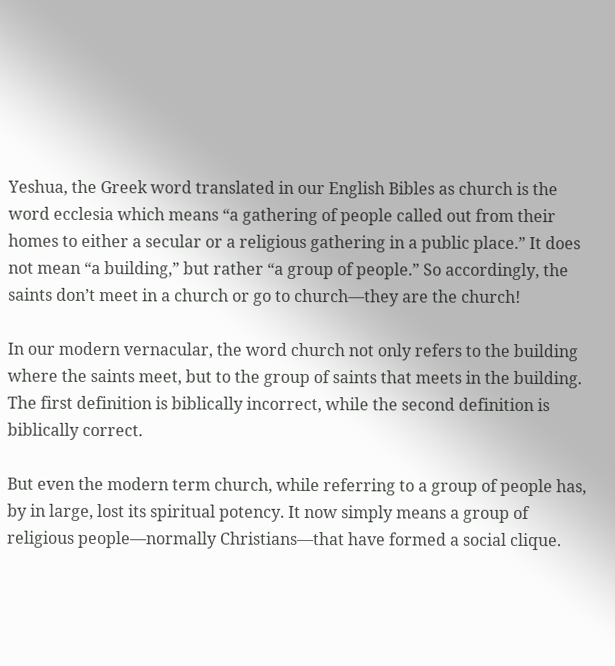Yeshua, the Greek word translated in our English Bibles as church is the word ecclesia which means “a gathering of people called out from their homes to either a secular or a religious gathering in a public place.” It does not mean “a building,” but rather “a group of people.” So accordingly, the saints don’t meet in a church or go to church—they are the church!

In our modern vernacular, the word church not only refers to the building where the saints meet, but to the group of saints that meets in the building. The first definition is biblically incorrect, while the second definition is biblically correct.

But even the modern term church, while referring to a group of people has, by in large, lost its spiritual potency. It now simply means a group of religious people—normally Christians—that have formed a social clique.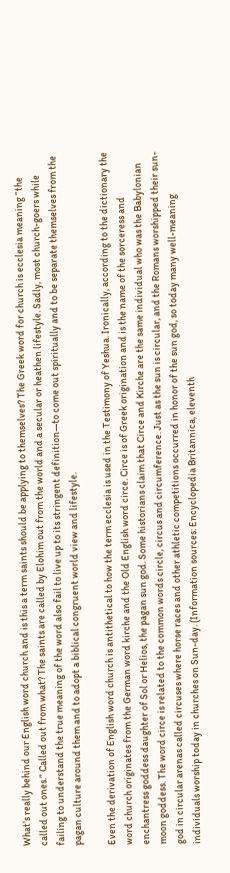What’s really behind our English word church and is this a term saints should be applying to themselves? The Greek word for church is ecclesia meaning “the called out ones.” Called out from what? The saints are called by Elohim out from the world and a secular or heathen lifestyle. Sadly, most church-goers while failing to understand the true meaning of the word also fail to live up to its stringent definition—to come out spiritually and to be separate themselves from the pagan culture around them and to adopt a biblical congruent world view and lifestyle.

Even the derivation of English word church is antithetical to how the term ecclesia is used in the Testimony of Yeshua. Ironically, according to the dictionary the word church originates from the German word kirche and the Old English word circe. Circe is of Greek origination and is the name of the sorceress and enchantress goddess daughter of Sol or Helios, the pagan sun god. Some historians claim that Circe and Kirche are the same individual who was the Babylonian moon goddess. The word circe is related to the common words circle, circus and circumference. Just as the sun is circular, and the Romans worshipped their sun-god in circular arenas called circuses where horse races and other athletic competitions occurred in honor of the sun god, so today many well-meaning individuals worship today in churches on Sun-day. (Information sources: Encyclopedia Britannica, eleventh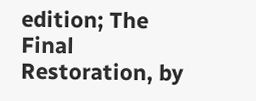edition; The Final Restoration, by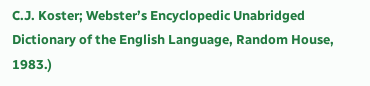C.J. Koster; Webster’s Encyclopedic Unabridged Dictionary of the English Language, Random House, 1983.)